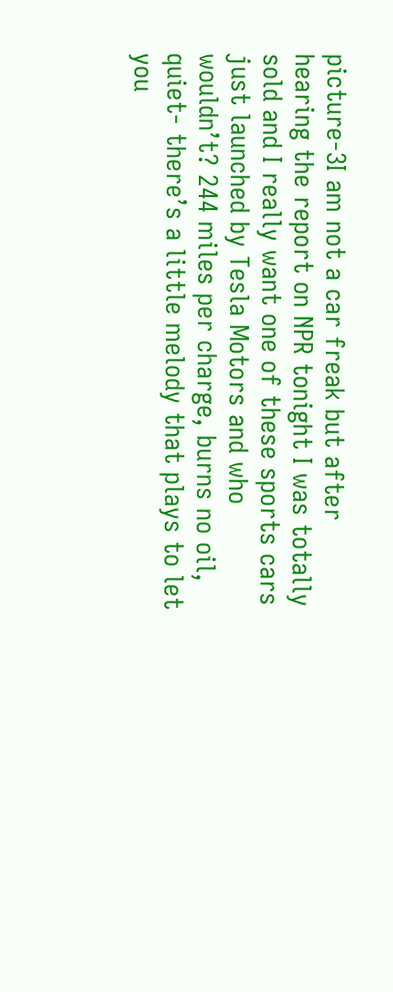picture-3I am not a car freak but after hearing the report on NPR tonight I was totally sold and I really want one of these sports cars just launched by Tesla Motors and who wouldn’t? 244 miles per charge, burns no oil, quiet- there’s a little melody that plays to let you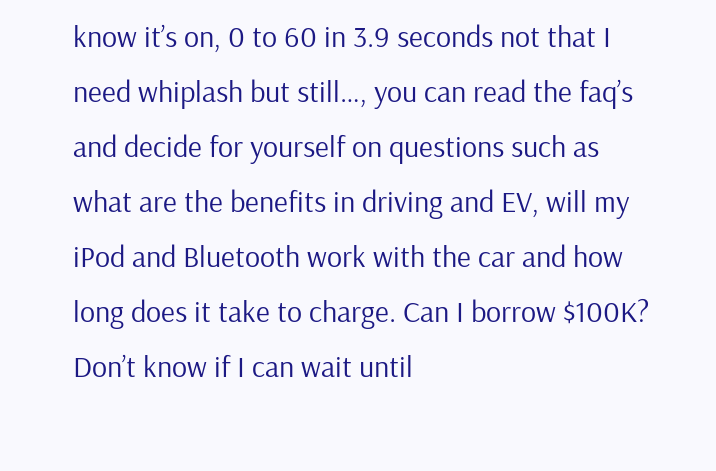know it’s on, 0 to 60 in 3.9 seconds not that I need whiplash but still…, you can read the faq’s and decide for yourself on questions such as what are the benefits in driving and EV, will my iPod and Bluetooth work with the car and how long does it take to charge. Can I borrow $100K? Don’t know if I can wait until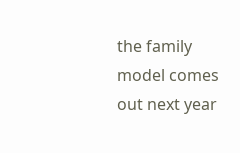the family model comes out next year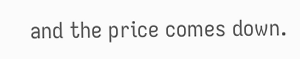and the price comes down.